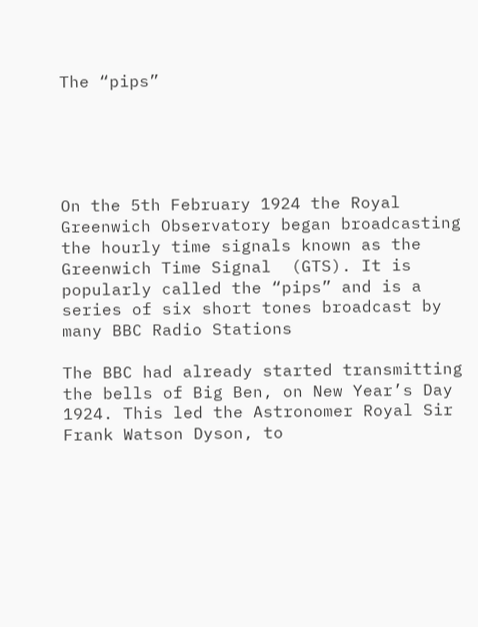The “pips”





On the 5th February 1924 the Royal Greenwich Observatory began broadcasting the hourly time signals known as the Greenwich Time Signal  (GTS). It is popularly called the “pips” and is a series of six short tones broadcast by many BBC Radio Stations

The BBC had already started transmitting  the bells of Big Ben, on New Year’s Day 1924. This led the Astronomer Royal Sir Frank Watson Dyson, to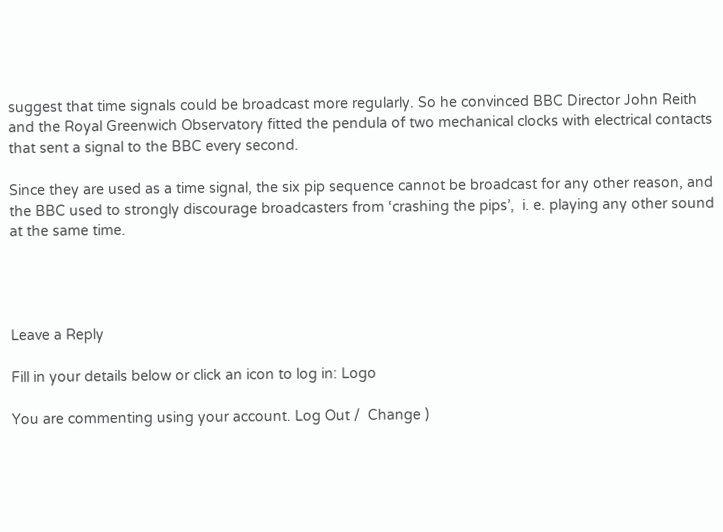suggest that time signals could be broadcast more regularly. So he convinced BBC Director John Reith and the Royal Greenwich Observatory fitted the pendula of two mechanical clocks with electrical contacts that sent a signal to the BBC every second.

Since they are used as a time signal, the six pip sequence cannot be broadcast for any other reason, and the BBC used to strongly discourage broadcasters from ‘crashing the pips’,  i. e. playing any other sound at the same time.




Leave a Reply

Fill in your details below or click an icon to log in: Logo

You are commenting using your account. Log Out /  Change )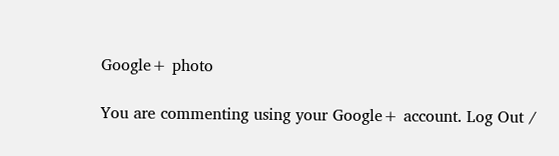Google+ photo

You are commenting using your Google+ account. Log Out /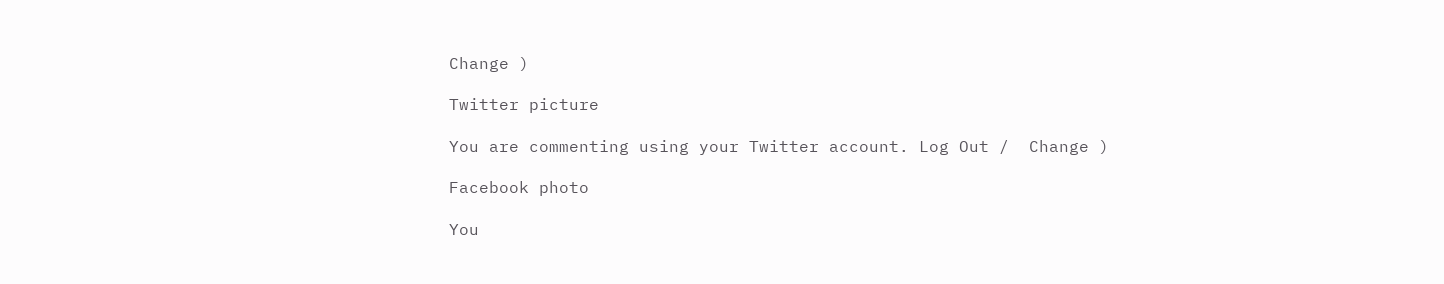Change )

Twitter picture

You are commenting using your Twitter account. Log Out /  Change )

Facebook photo

You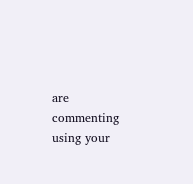are commenting using your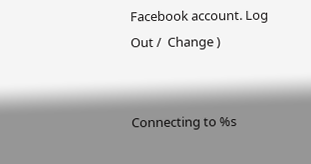Facebook account. Log Out /  Change )


Connecting to %s